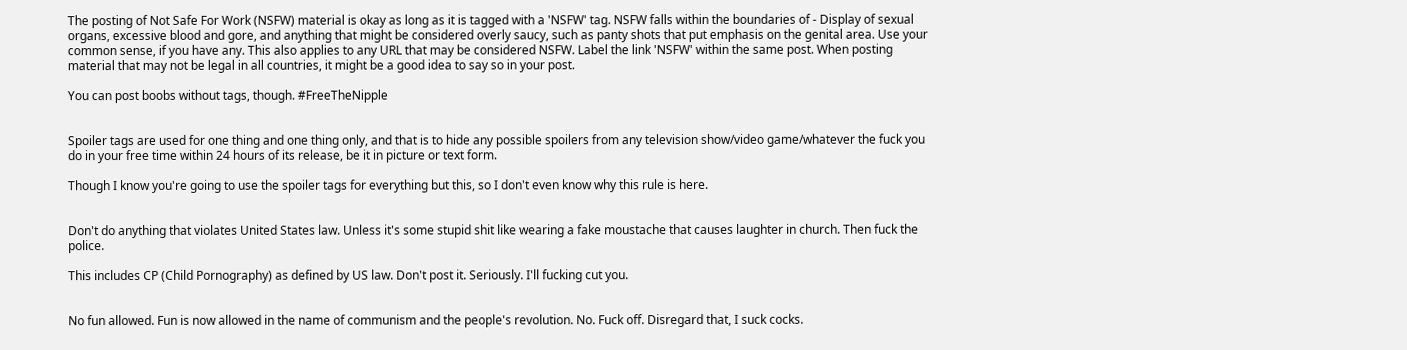The posting of Not Safe For Work (NSFW) material is okay as long as it is tagged with a 'NSFW' tag. NSFW falls within the boundaries of - Display of sexual organs, excessive blood and gore, and anything that might be considered overly saucy, such as panty shots that put emphasis on the genital area. Use your common sense, if you have any. This also applies to any URL that may be considered NSFW. Label the link 'NSFW' within the same post. When posting material that may not be legal in all countries, it might be a good idea to say so in your post.

You can post boobs without tags, though. #FreeTheNipple


Spoiler tags are used for one thing and one thing only, and that is to hide any possible spoilers from any television show/video game/whatever the fuck you do in your free time within 24 hours of its release, be it in picture or text form.

Though I know you're going to use the spoiler tags for everything but this, so I don't even know why this rule is here.


Don't do anything that violates United States law. Unless it's some stupid shit like wearing a fake moustache that causes laughter in church. Then fuck the police.

This includes CP (Child Pornography) as defined by US law. Don't post it. Seriously. I'll fucking cut you.


No fun allowed. Fun is now allowed in the name of communism and the people's revolution. No. Fuck off. Disregard that, I suck cocks.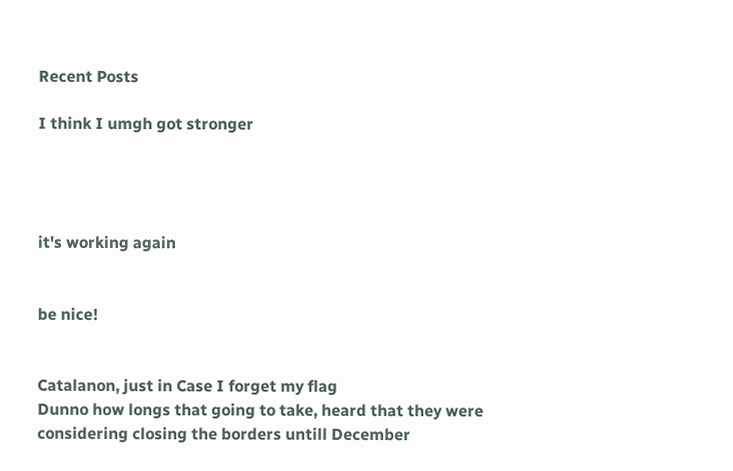Recent Posts

I think I umgh got stronger




it's working again


be nice!


Catalanon, just in Case I forget my flag
Dunno how longs that going to take, heard that they were considering closing the borders untill December